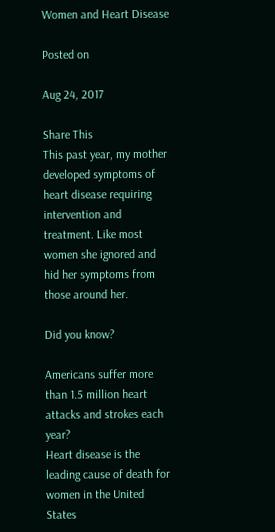Women and Heart Disease

Posted on

Aug 24, 2017

Share This
This past year, my mother developed symptoms of heart disease requiring intervention and treatment. Like most women she ignored and hid her symptoms from those around her.

Did you know?

Americans suffer more than 1.5 million heart attacks and strokes each year?
Heart disease is the leading cause of death for women in the United States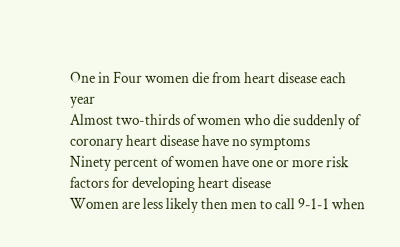One in Four women die from heart disease each year
Almost two-thirds of women who die suddenly of coronary heart disease have no symptoms
Ninety percent of women have one or more risk factors for developing heart disease
Women are less likely then men to call 9-1-1 when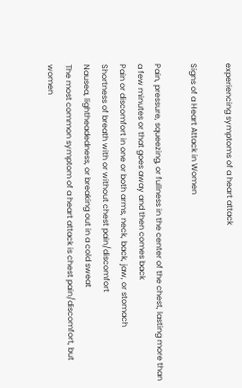experiencing symptoms of a heart attack

Signs of a Heart Attack in Women

Pain, pressure, squeezing, or fullness in the center of the chest, lasting more than a few minutes or that goes away and then comes back
Pain or discomfort in one or both arms, neck, back, jaw, or stomach
Shortness of breath with or without chest pain/discomfort
Nausea, lightheadedness, or breaking out in a cold sweat
The most common symptom of a heart attack is chest pain/discomfort, but women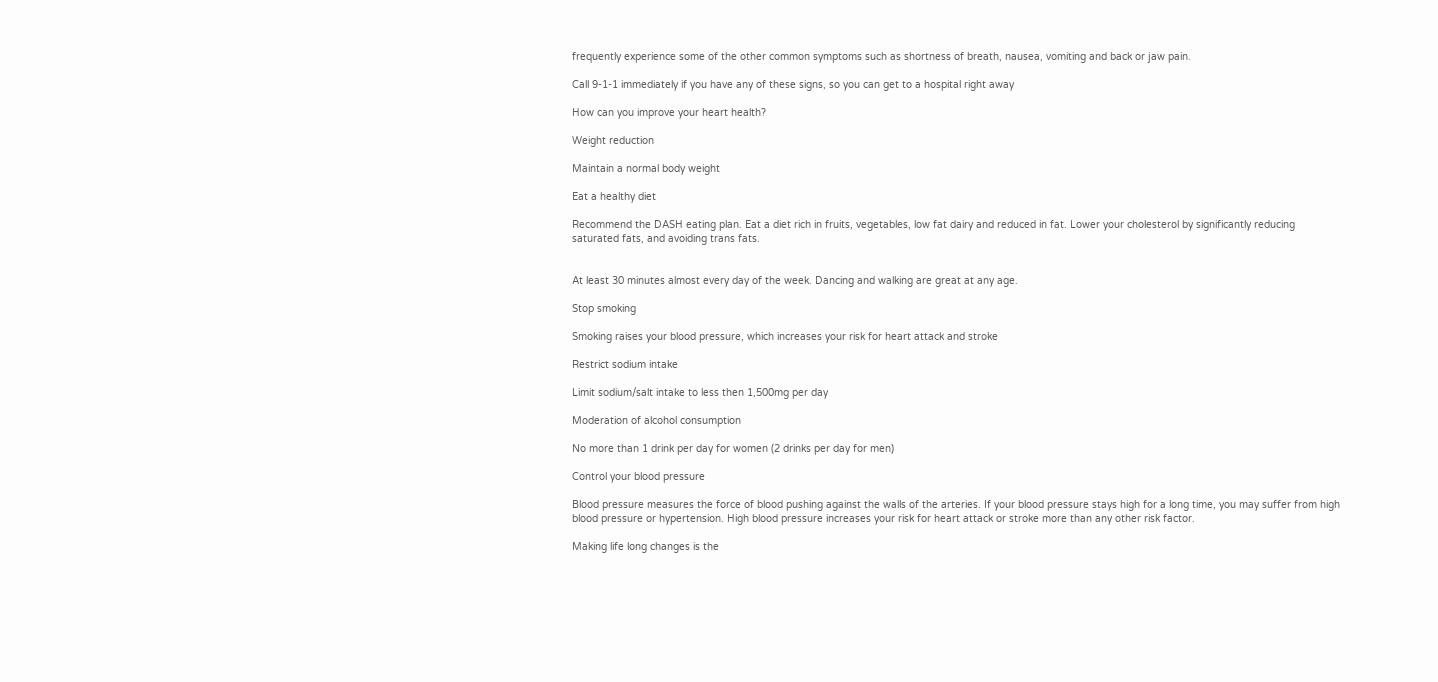frequently experience some of the other common symptoms such as shortness of breath, nausea, vomiting and back or jaw pain.

Call 9-1-1 immediately if you have any of these signs, so you can get to a hospital right away

How can you improve your heart health?

Weight reduction

Maintain a normal body weight

Eat a healthy diet

Recommend the DASH eating plan. Eat a diet rich in fruits, vegetables, low fat dairy and reduced in fat. Lower your cholesterol by significantly reducing saturated fats, and avoiding trans fats.


At least 30 minutes almost every day of the week. Dancing and walking are great at any age.

Stop smoking

Smoking raises your blood pressure, which increases your risk for heart attack and stroke

Restrict sodium intake

Limit sodium/salt intake to less then 1,500mg per day

Moderation of alcohol consumption

No more than 1 drink per day for women (2 drinks per day for men)

Control your blood pressure

Blood pressure measures the force of blood pushing against the walls of the arteries. If your blood pressure stays high for a long time, you may suffer from high blood pressure or hypertension. High blood pressure increases your risk for heart attack or stroke more than any other risk factor.

Making life long changes is the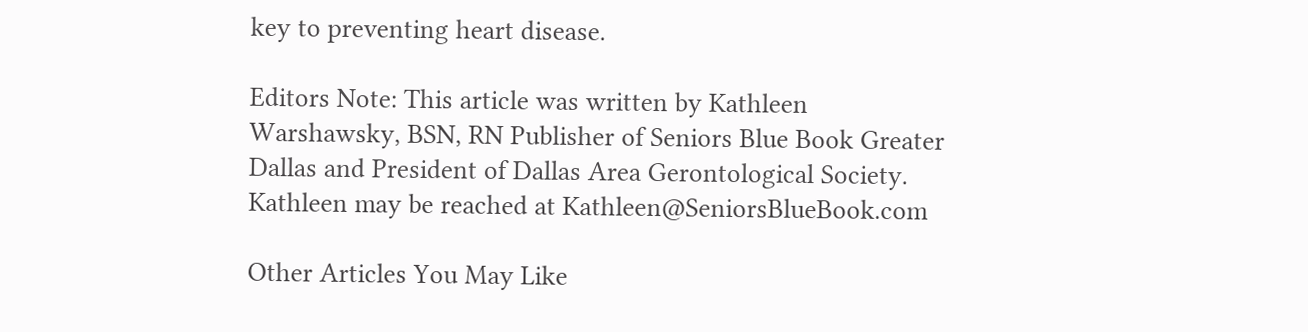key to preventing heart disease.

Editors Note: This article was written by Kathleen Warshawsky, BSN, RN Publisher of Seniors Blue Book Greater Dallas and President of Dallas Area Gerontological Society. Kathleen may be reached at Kathleen@SeniorsBlueBook.com

Other Articles You May Like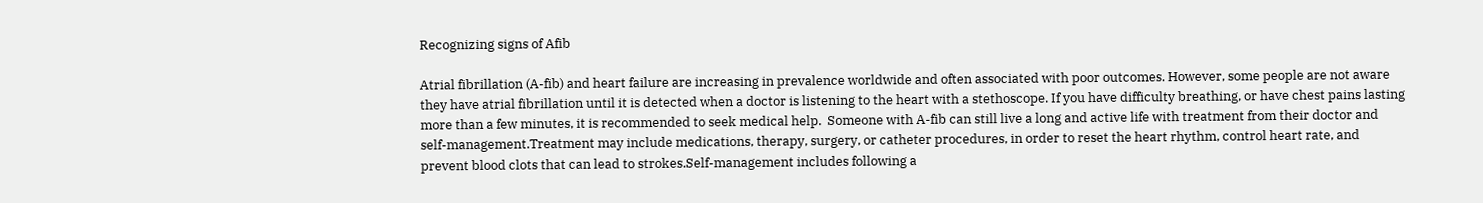Recognizing signs of Afib

Atrial fibrillation (A-fib) and heart failure are increasing in prevalence worldwide and often associated with poor outcomes. However, some people are not aware they have atrial fibrillation until it is detected when a doctor is listening to the heart with a stethoscope. If you have difficulty breathing, or have chest pains lasting more than a few minutes, it is recommended to seek medical help.  Someone with A-fib can still live a long and active life with treatment from their doctor and self-management.Treatment may include medications, therapy, surgery, or catheter procedures, in order to reset the heart rhythm, control heart rate, and prevent blood clots that can lead to strokes.Self-management includes following a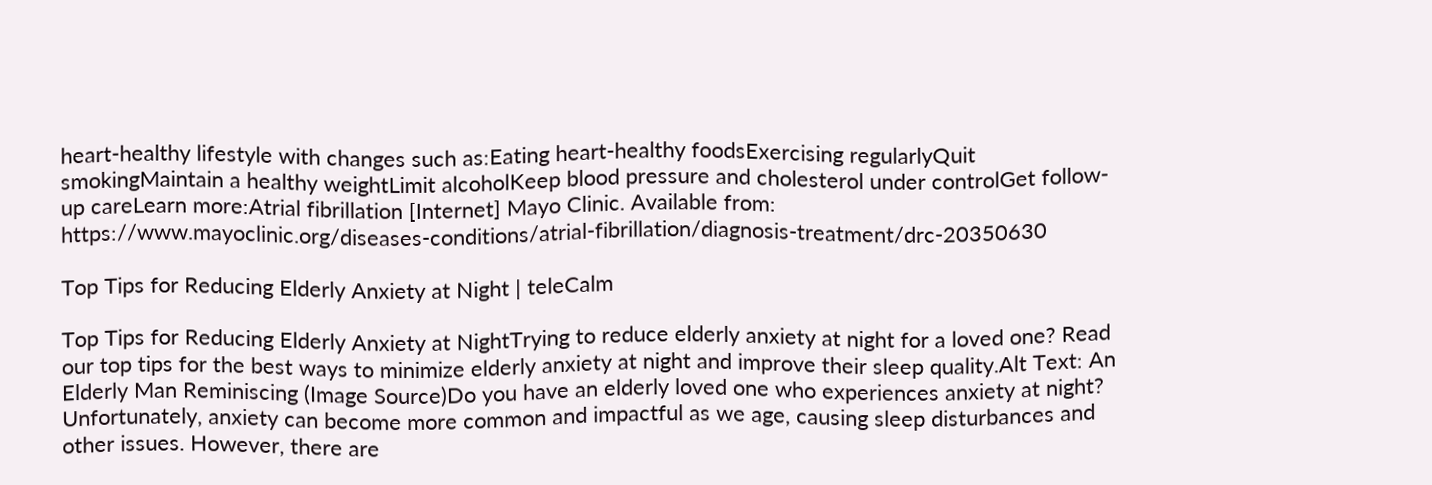heart-healthy lifestyle with changes such as:Eating heart-healthy foodsExercising regularlyQuit smokingMaintain a healthy weightLimit alcoholKeep blood pressure and cholesterol under controlGet follow-up careLearn more:Atrial fibrillation [Internet] Mayo Clinic. Available from: https://www.mayoclinic.org/diseases-conditions/atrial-fibrillation/diagnosis-treatment/drc-20350630

Top Tips for Reducing Elderly Anxiety at Night | teleCalm

Top Tips for Reducing Elderly Anxiety at NightTrying to reduce elderly anxiety at night for a loved one? Read our top tips for the best ways to minimize elderly anxiety at night and improve their sleep quality.Alt Text: An Elderly Man Reminiscing (Image Source)Do you have an elderly loved one who experiences anxiety at night? Unfortunately, anxiety can become more common and impactful as we age, causing sleep disturbances and other issues. However, there are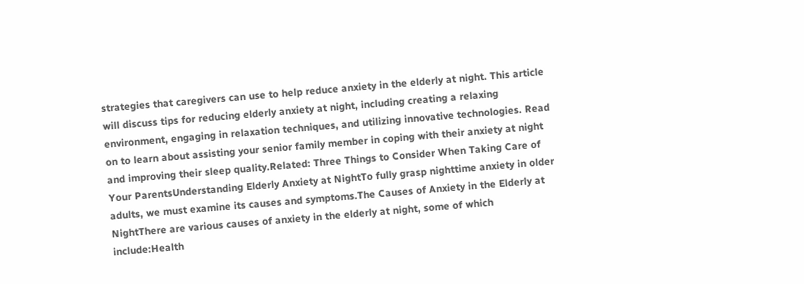strategies that caregivers can use to help reduce anxiety in the elderly at night. This article will discuss tips for reducing elderly anxiety at night, including creating a relaxing environment, engaging in relaxation techniques, and utilizing innovative technologies. Read on to learn about assisting your senior family member in coping with their anxiety at night and improving their sleep quality.Related: Three Things to Consider When Taking Care of Your ParentsUnderstanding Elderly Anxiety at NightTo fully grasp nighttime anxiety in older adults, we must examine its causes and symptoms.The Causes of Anxiety in the Elderly at NightThere are various causes of anxiety in the elderly at night, some of which include:Health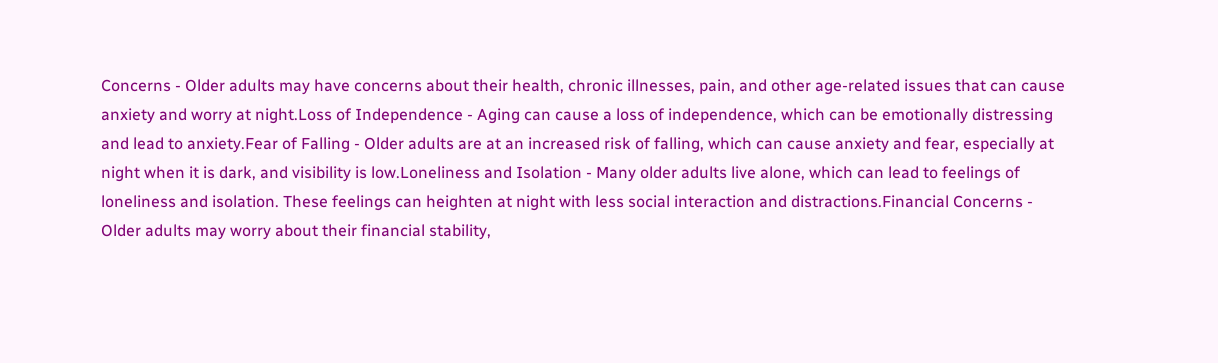Concerns - Older adults may have concerns about their health, chronic illnesses, pain, and other age-related issues that can cause anxiety and worry at night.Loss of Independence - Aging can cause a loss of independence, which can be emotionally distressing and lead to anxiety.Fear of Falling - Older adults are at an increased risk of falling, which can cause anxiety and fear, especially at night when it is dark, and visibility is low.Loneliness and Isolation - Many older adults live alone, which can lead to feelings of loneliness and isolation. These feelings can heighten at night with less social interaction and distractions.Financial Concerns - Older adults may worry about their financial stability,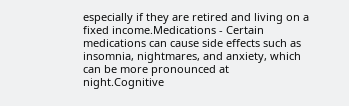especially if they are retired and living on a fixed income.Medications - Certain medications can cause side effects such as insomnia, nightmares, and anxiety, which can be more pronounced at night.Cognitive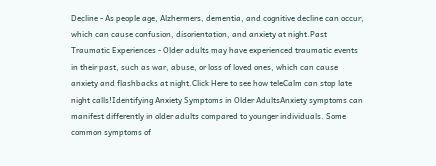Decline - As people age, Alzhermers, dementia, and cognitive decline can occur, which can cause confusion, disorientation, and anxiety at night.Past Traumatic Experiences - Older adults may have experienced traumatic events in their past, such as war, abuse, or loss of loved ones, which can cause anxiety and flashbacks at night.Click Here to see how teleCalm can stop late night calls!Identifying Anxiety Symptoms in Older AdultsAnxiety symptoms can manifest differently in older adults compared to younger individuals. Some common symptoms of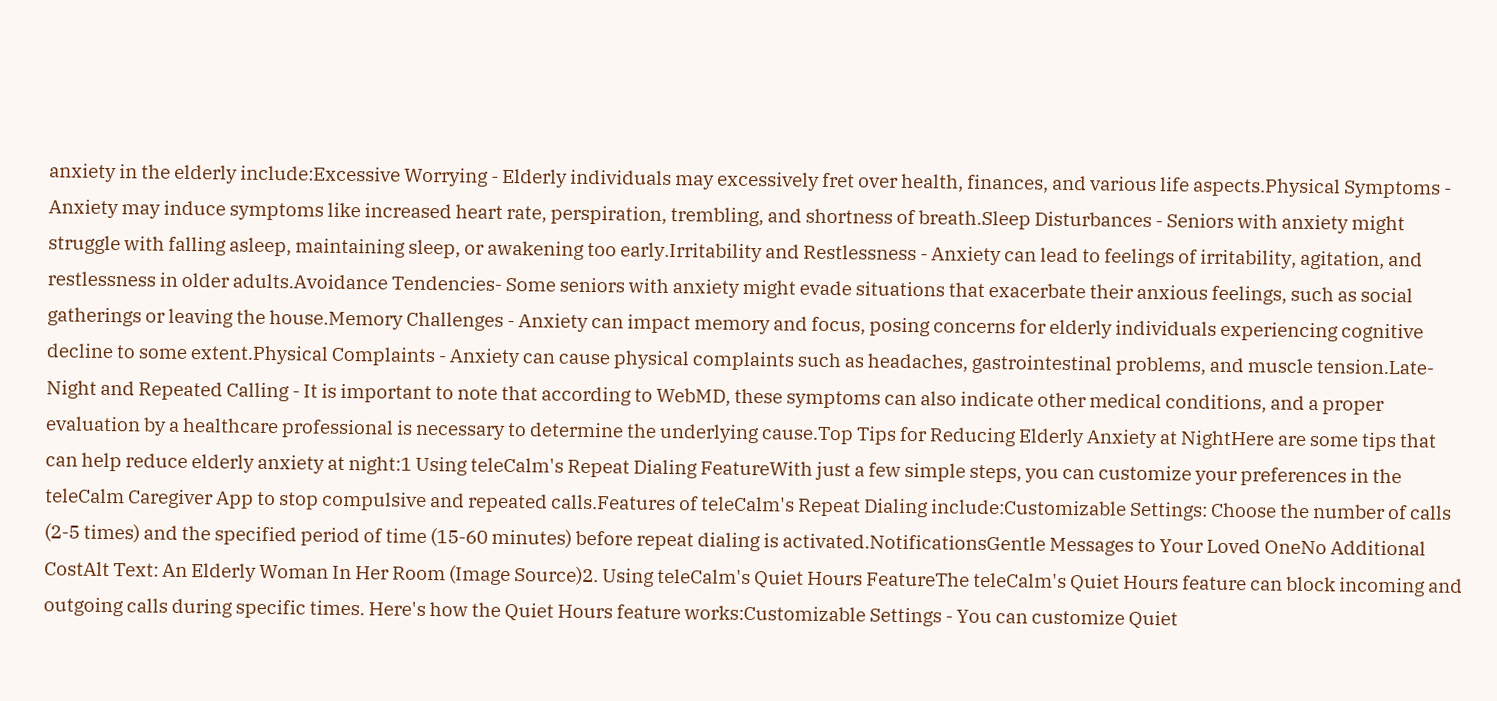anxiety in the elderly include:Excessive Worrying - Elderly individuals may excessively fret over health, finances, and various life aspects.Physical Symptoms - Anxiety may induce symptoms like increased heart rate, perspiration, trembling, and shortness of breath.Sleep Disturbances - Seniors with anxiety might struggle with falling asleep, maintaining sleep, or awakening too early.Irritability and Restlessness - Anxiety can lead to feelings of irritability, agitation, and restlessness in older adults.Avoidance Tendencies- Some seniors with anxiety might evade situations that exacerbate their anxious feelings, such as social gatherings or leaving the house.Memory Challenges - Anxiety can impact memory and focus, posing concerns for elderly individuals experiencing cognitive decline to some extent.Physical Complaints - Anxiety can cause physical complaints such as headaches, gastrointestinal problems, and muscle tension.Late-Night and Repeated Calling - It is important to note that according to WebMD, these symptoms can also indicate other medical conditions, and a proper evaluation by a healthcare professional is necessary to determine the underlying cause.Top Tips for Reducing Elderly Anxiety at NightHere are some tips that can help reduce elderly anxiety at night:1 Using teleCalm's Repeat Dialing FeatureWith just a few simple steps, you can customize your preferences in the teleCalm Caregiver App to stop compulsive and repeated calls.Features of teleCalm's Repeat Dialing include:Customizable Settings: Choose the number of calls (2-5 times) and the specified period of time (15-60 minutes) before repeat dialing is activated.NotificationsGentle Messages to Your Loved OneNo Additional CostAlt Text: An Elderly Woman In Her Room (Image Source)2. Using teleCalm's Quiet Hours FeatureThe teleCalm's Quiet Hours feature can block incoming and outgoing calls during specific times. Here's how the Quiet Hours feature works:Customizable Settings - You can customize Quiet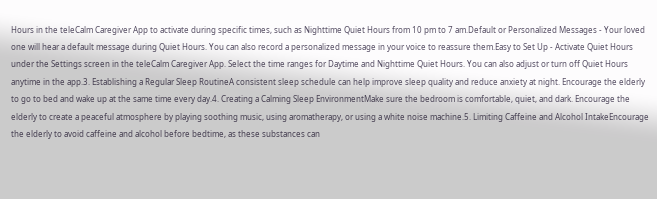Hours in the teleCalm Caregiver App to activate during specific times, such as Nighttime Quiet Hours from 10 pm to 7 am.Default or Personalized Messages - Your loved one will hear a default message during Quiet Hours. You can also record a personalized message in your voice to reassure them.Easy to Set Up - Activate Quiet Hours under the Settings screen in the teleCalm Caregiver App. Select the time ranges for Daytime and Nighttime Quiet Hours. You can also adjust or turn off Quiet Hours anytime in the app.3. Establishing a Regular Sleep RoutineA consistent sleep schedule can help improve sleep quality and reduce anxiety at night. Encourage the elderly to go to bed and wake up at the same time every day.4. Creating a Calming Sleep EnvironmentMake sure the bedroom is comfortable, quiet, and dark. Encourage the elderly to create a peaceful atmosphere by playing soothing music, using aromatherapy, or using a white noise machine.5. Limiting Caffeine and Alcohol IntakeEncourage the elderly to avoid caffeine and alcohol before bedtime, as these substances can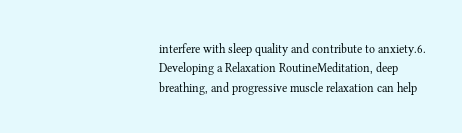interfere with sleep quality and contribute to anxiety.6. Developing a Relaxation RoutineMeditation, deep breathing, and progressive muscle relaxation can help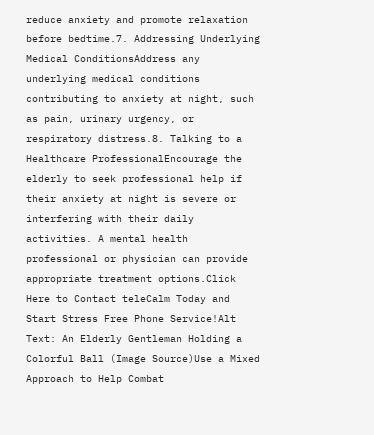reduce anxiety and promote relaxation before bedtime.7. Addressing Underlying Medical ConditionsAddress any underlying medical conditions contributing to anxiety at night, such as pain, urinary urgency, or respiratory distress.8. Talking to a Healthcare ProfessionalEncourage the elderly to seek professional help if their anxiety at night is severe or interfering with their daily activities. A mental health professional or physician can provide appropriate treatment options.Click Here to Contact teleCalm Today and Start Stress Free Phone Service!Alt Text: An Elderly Gentleman Holding a Colorful Ball (Image Source)Use a Mixed Approach to Help Combat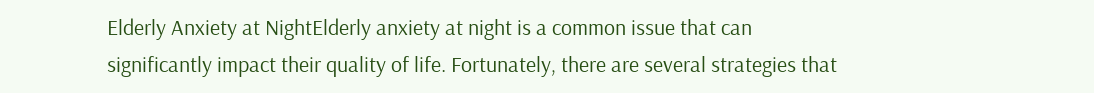Elderly Anxiety at NightElderly anxiety at night is a common issue that can significantly impact their quality of life. Fortunately, there are several strategies that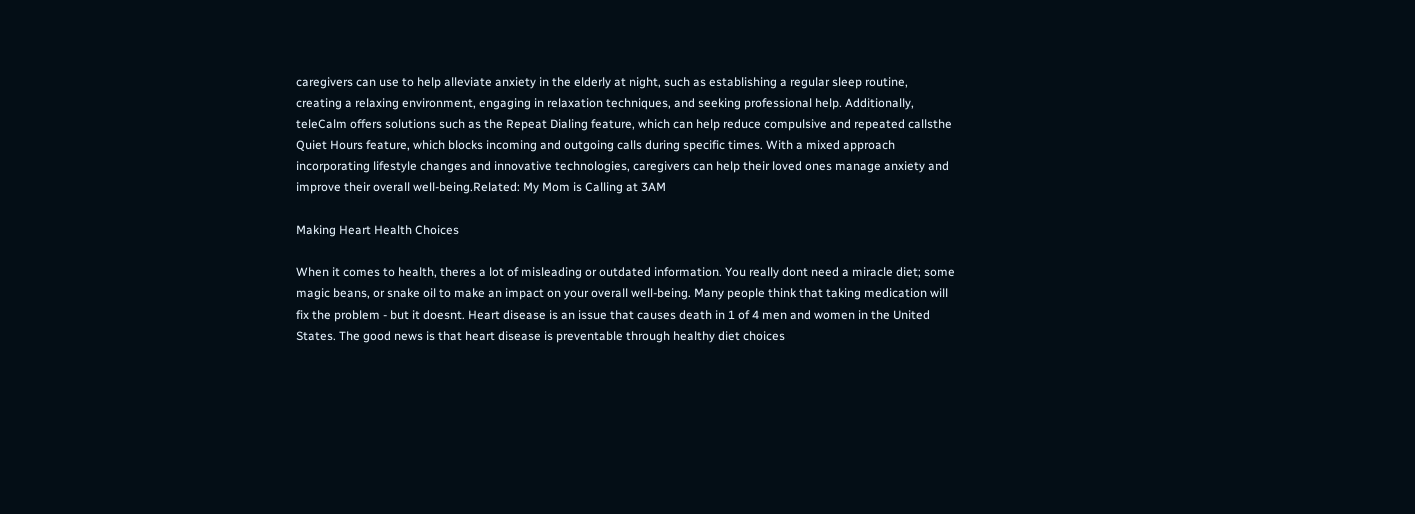caregivers can use to help alleviate anxiety in the elderly at night, such as establishing a regular sleep routine, creating a relaxing environment, engaging in relaxation techniques, and seeking professional help. Additionally, teleCalm offers solutions such as the Repeat Dialing feature, which can help reduce compulsive and repeated callsthe Quiet Hours feature, which blocks incoming and outgoing calls during specific times. With a mixed approach incorporating lifestyle changes and innovative technologies, caregivers can help their loved ones manage anxiety and improve their overall well-being.Related: My Mom is Calling at 3AM

Making Heart Health Choices

When it comes to health, theres a lot of misleading or outdated information. You really dont need a miracle diet; some magic beans, or snake oil to make an impact on your overall well-being. Many people think that taking medication will fix the problem - but it doesnt. Heart disease is an issue that causes death in 1 of 4 men and women in the United States. The good news is that heart disease is preventable through healthy diet choices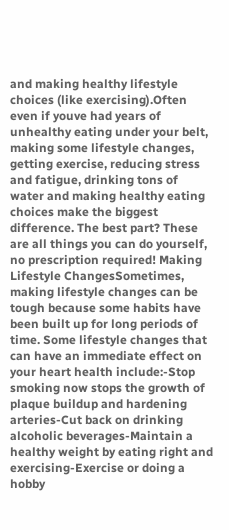and making healthy lifestyle choices (like exercising).Often even if youve had years of unhealthy eating under your belt, making some lifestyle changes, getting exercise, reducing stress and fatigue, drinking tons of water and making healthy eating choices make the biggest difference. The best part? These are all things you can do yourself, no prescription required! Making Lifestyle ChangesSometimes, making lifestyle changes can be tough because some habits have been built up for long periods of time. Some lifestyle changes that can have an immediate effect on your heart health include:-Stop smoking now stops the growth of plaque buildup and hardening arteries-Cut back on drinking alcoholic beverages-Maintain a healthy weight by eating right and exercising-Exercise or doing a hobby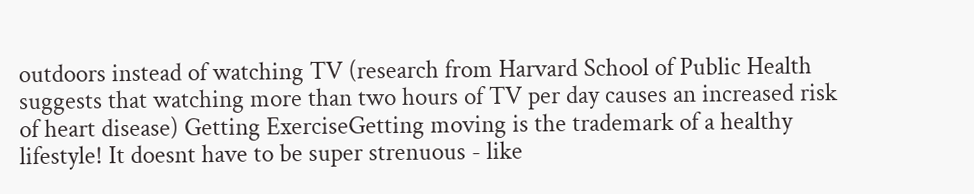outdoors instead of watching TV (research from Harvard School of Public Health suggests that watching more than two hours of TV per day causes an increased risk of heart disease) Getting ExerciseGetting moving is the trademark of a healthy lifestyle! It doesnt have to be super strenuous - like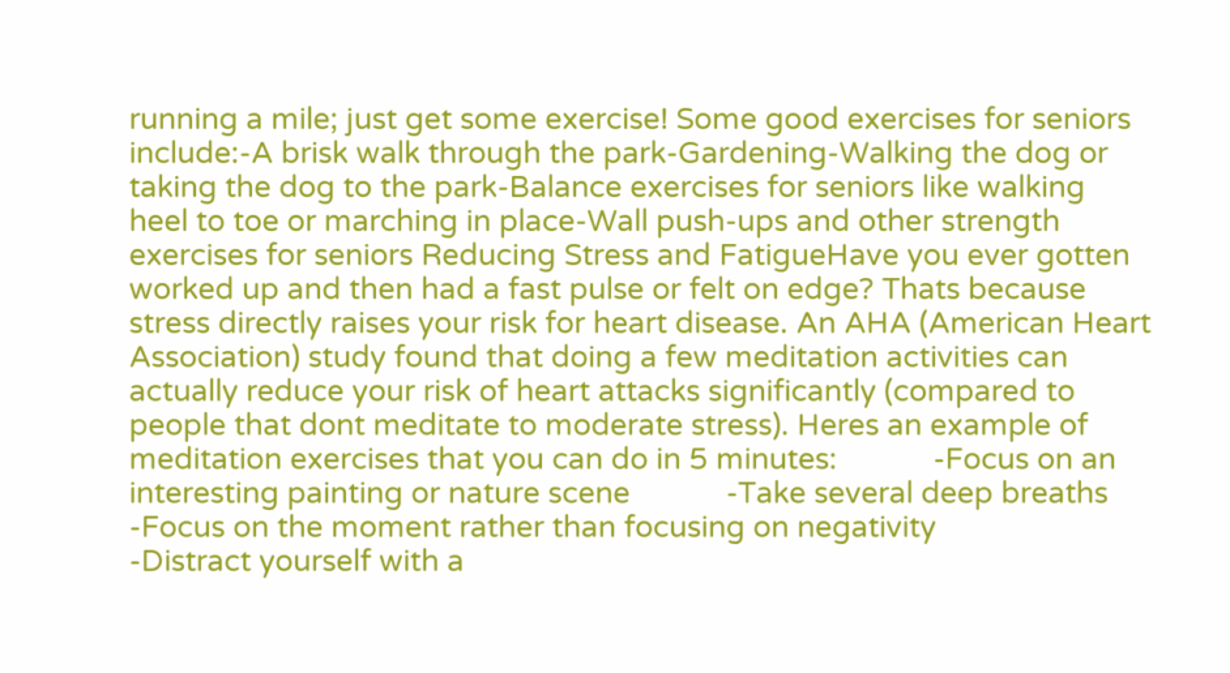running a mile; just get some exercise! Some good exercises for seniors include:-A brisk walk through the park-Gardening-Walking the dog or taking the dog to the park-Balance exercises for seniors like walking heel to toe or marching in place-Wall push-ups and other strength exercises for seniors Reducing Stress and FatigueHave you ever gotten worked up and then had a fast pulse or felt on edge? Thats because stress directly raises your risk for heart disease. An AHA (American Heart Association) study found that doing a few meditation activities can actually reduce your risk of heart attacks significantly (compared to people that dont meditate to moderate stress). Heres an example of meditation exercises that you can do in 5 minutes:            -Focus on an interesting painting or nature scene            -Take several deep breaths            -Focus on the moment rather than focusing on negativity            -Distract yourself with a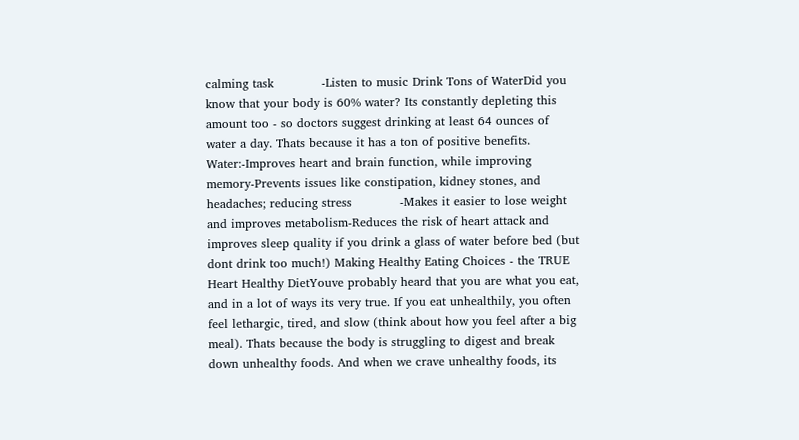calming task            -Listen to music Drink Tons of WaterDid you know that your body is 60% water? Its constantly depleting this amount too - so doctors suggest drinking at least 64 ounces of water a day. Thats because it has a ton of positive benefits. Water:-Improves heart and brain function, while improving memory-Prevents issues like constipation, kidney stones, and headaches; reducing stress            -Makes it easier to lose weight and improves metabolism-Reduces the risk of heart attack and improves sleep quality if you drink a glass of water before bed (but dont drink too much!) Making Healthy Eating Choices - the TRUE Heart Healthy DietYouve probably heard that you are what you eat, and in a lot of ways its very true. If you eat unhealthily, you often feel lethargic, tired, and slow (think about how you feel after a big meal). Thats because the body is struggling to digest and break down unhealthy foods. And when we crave unhealthy foods, its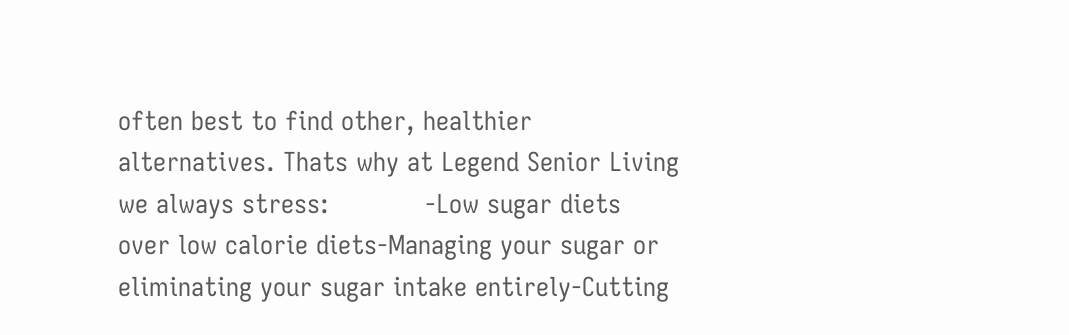often best to find other, healthier alternatives. Thats why at Legend Senior Living we always stress:            -Low sugar diets over low calorie diets-Managing your sugar or eliminating your sugar intake entirely-Cutting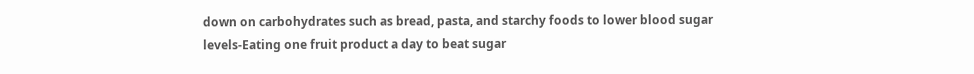down on carbohydrates such as bread, pasta, and starchy foods to lower blood sugar levels-Eating one fruit product a day to beat sugar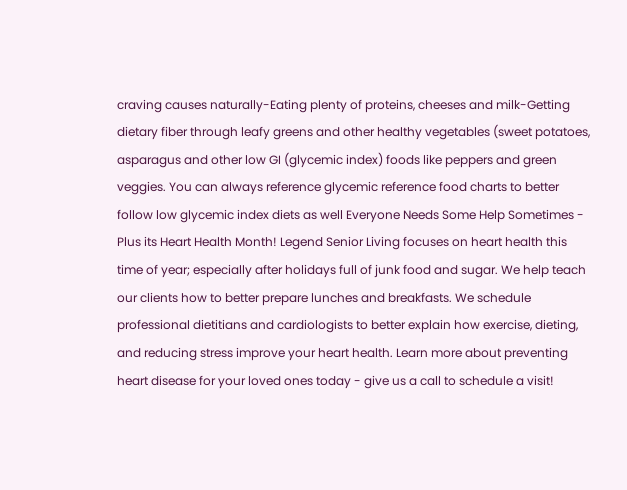craving causes naturally-Eating plenty of proteins, cheeses and milk-Getting dietary fiber through leafy greens and other healthy vegetables (sweet potatoes, asparagus and other low GI (glycemic index) foods like peppers and green veggies. You can always reference glycemic reference food charts to better follow low glycemic index diets as well Everyone Needs Some Help Sometimes - Plus its Heart Health Month! Legend Senior Living focuses on heart health this time of year; especially after holidays full of junk food and sugar. We help teach our clients how to better prepare lunches and breakfasts. We schedule professional dietitians and cardiologists to better explain how exercise, dieting, and reducing stress improve your heart health. Learn more about preventing heart disease for your loved ones today - give us a call to schedule a visit!